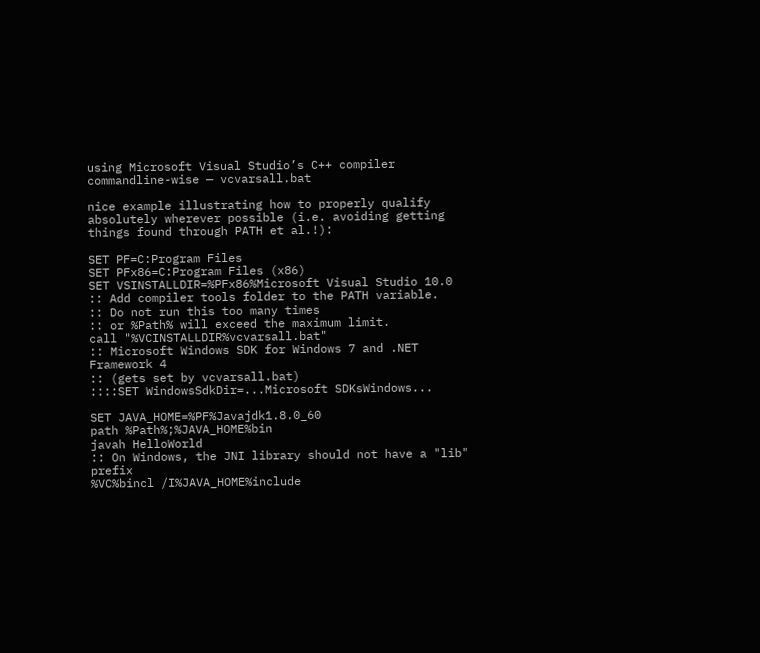using Microsoft Visual Studio’s C++ compiler commandline-wise — vcvarsall.bat

nice example illustrating how to properly qualify absolutely wherever possible (i.e. avoiding getting things found through PATH et al.!):

SET PF=C:Program Files
SET PFx86=C:Program Files (x86)
SET VSINSTALLDIR=%PFx86%Microsoft Visual Studio 10.0
:: Add compiler tools folder to the PATH variable.
:: Do not run this too many times
:: or %Path% will exceed the maximum limit.
call "%VCINSTALLDIR%vcvarsall.bat"
:: Microsoft Windows SDK for Windows 7 and .NET Framework 4
:: (gets set by vcvarsall.bat)
::::SET WindowsSdkDir=...Microsoft SDKsWindows...

SET JAVA_HOME=%PF%Javajdk1.8.0_60
path %Path%;%JAVA_HOME%bin
javah HelloWorld
:: On Windows, the JNI library should not have a "lib" prefix
%VC%bincl /I%JAVA_HOME%include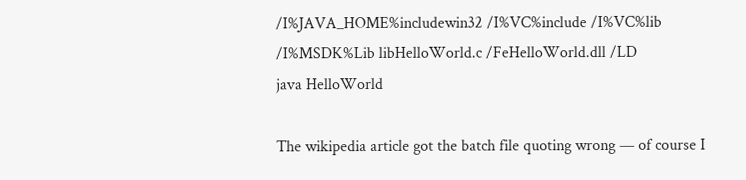/I%JAVA_HOME%includewin32 /I%VC%include /I%VC%lib /I%MSDK%Lib libHelloWorld.c /FeHelloWorld.dll /LD
java HelloWorld

The wikipedia article got the batch file quoting wrong — of course I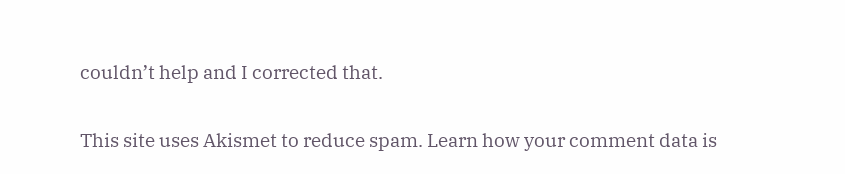couldn’t help and I corrected that.

This site uses Akismet to reduce spam. Learn how your comment data is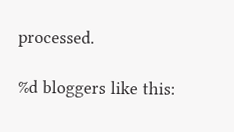processed.

%d bloggers like this: